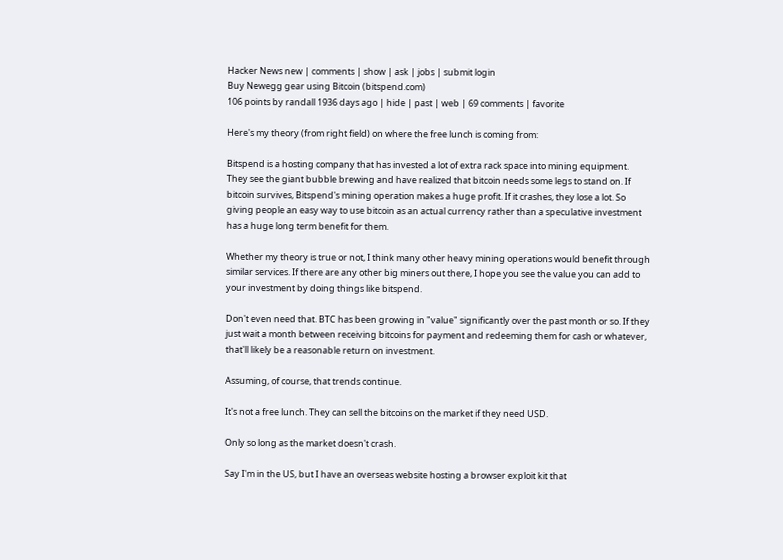Hacker News new | comments | show | ask | jobs | submit login
Buy Newegg gear using Bitcoin (bitspend.com)
106 points by randall 1936 days ago | hide | past | web | 69 comments | favorite

Here's my theory (from right field) on where the free lunch is coming from:

Bitspend is a hosting company that has invested a lot of extra rack space into mining equipment. They see the giant bubble brewing and have realized that bitcoin needs some legs to stand on. If bitcoin survives, Bitspend's mining operation makes a huge profit. If it crashes, they lose a lot. So giving people an easy way to use bitcoin as an actual currency rather than a speculative investment has a huge long term benefit for them.

Whether my theory is true or not, I think many other heavy mining operations would benefit through similar services. If there are any other big miners out there, I hope you see the value you can add to your investment by doing things like bitspend.

Don't even need that. BTC has been growing in "value" significantly over the past month or so. If they just wait a month between receiving bitcoins for payment and redeeming them for cash or whatever, that'll likely be a reasonable return on investment.

Assuming, of course, that trends continue.

It's not a free lunch. They can sell the bitcoins on the market if they need USD.

Only so long as the market doesn't crash.

Say I'm in the US, but I have an overseas website hosting a browser exploit kit that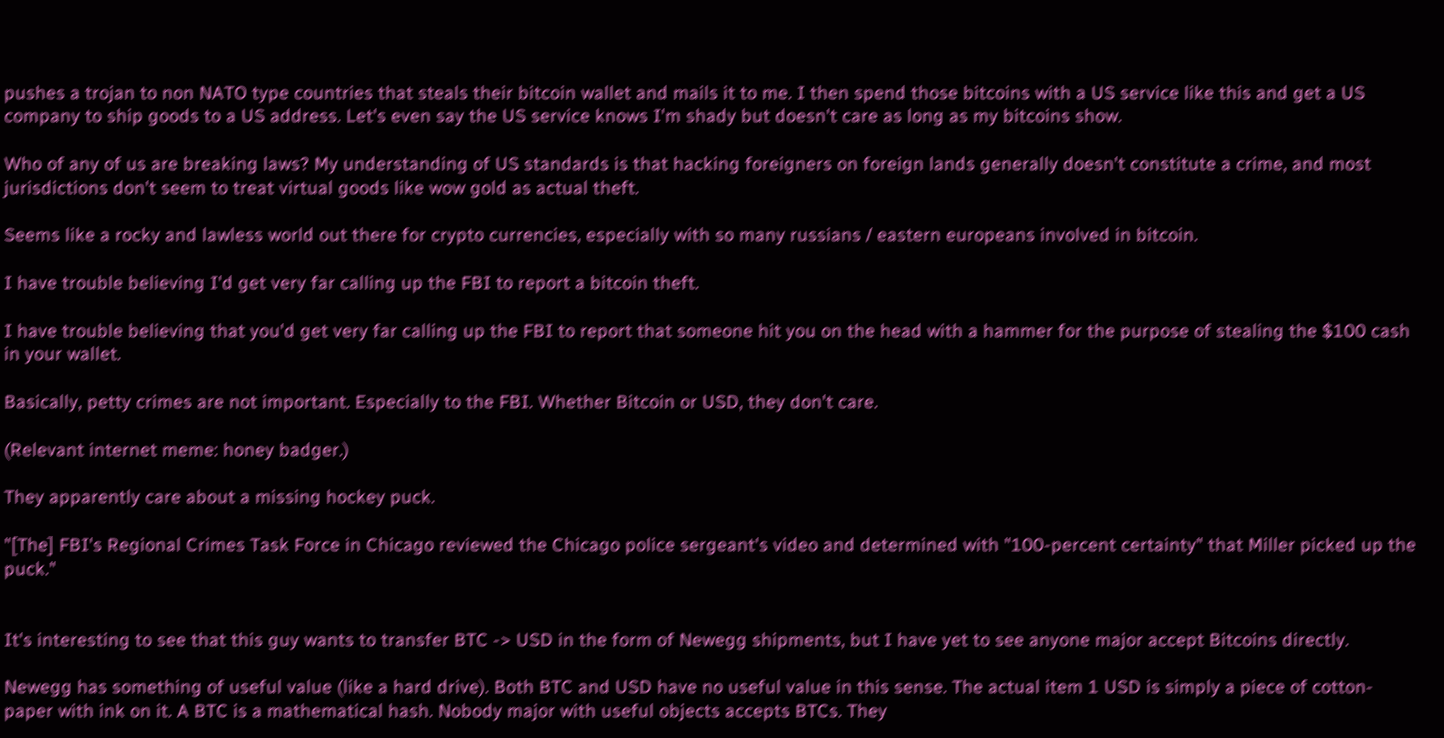pushes a trojan to non NATO type countries that steals their bitcoin wallet and mails it to me. I then spend those bitcoins with a US service like this and get a US company to ship goods to a US address. Let's even say the US service knows I'm shady but doesn't care as long as my bitcoins show.

Who of any of us are breaking laws? My understanding of US standards is that hacking foreigners on foreign lands generally doesn't constitute a crime, and most jurisdictions don't seem to treat virtual goods like wow gold as actual theft.

Seems like a rocky and lawless world out there for crypto currencies, especially with so many russians / eastern europeans involved in bitcoin.

I have trouble believing I'd get very far calling up the FBI to report a bitcoin theft.

I have trouble believing that you'd get very far calling up the FBI to report that someone hit you on the head with a hammer for the purpose of stealing the $100 cash in your wallet.

Basically, petty crimes are not important. Especially to the FBI. Whether Bitcoin or USD, they don't care.

(Relevant internet meme: honey badger.)

They apparently care about a missing hockey puck.

"[The] FBI's Regional Crimes Task Force in Chicago reviewed the Chicago police sergeant's video and determined with "100-percent certainty" that Miller picked up the puck."


It's interesting to see that this guy wants to transfer BTC -> USD in the form of Newegg shipments, but I have yet to see anyone major accept Bitcoins directly.

Newegg has something of useful value (like a hard drive). Both BTC and USD have no useful value in this sense. The actual item 1 USD is simply a piece of cotton-paper with ink on it. A BTC is a mathematical hash. Nobody major with useful objects accepts BTCs. They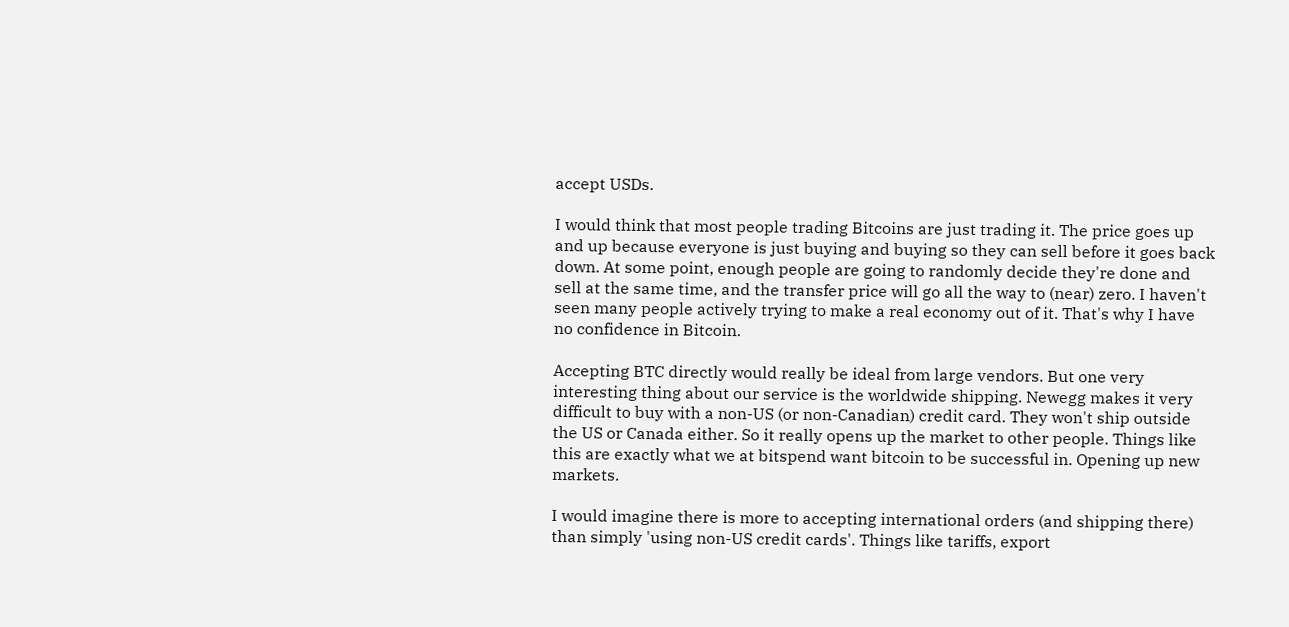accept USDs.

I would think that most people trading Bitcoins are just trading it. The price goes up and up because everyone is just buying and buying so they can sell before it goes back down. At some point, enough people are going to randomly decide they're done and sell at the same time, and the transfer price will go all the way to (near) zero. I haven't seen many people actively trying to make a real economy out of it. That's why I have no confidence in Bitcoin.

Accepting BTC directly would really be ideal from large vendors. But one very interesting thing about our service is the worldwide shipping. Newegg makes it very difficult to buy with a non-US (or non-Canadian) credit card. They won't ship outside the US or Canada either. So it really opens up the market to other people. Things like this are exactly what we at bitspend want bitcoin to be successful in. Opening up new markets.

I would imagine there is more to accepting international orders (and shipping there) than simply 'using non-US credit cards'. Things like tariffs, export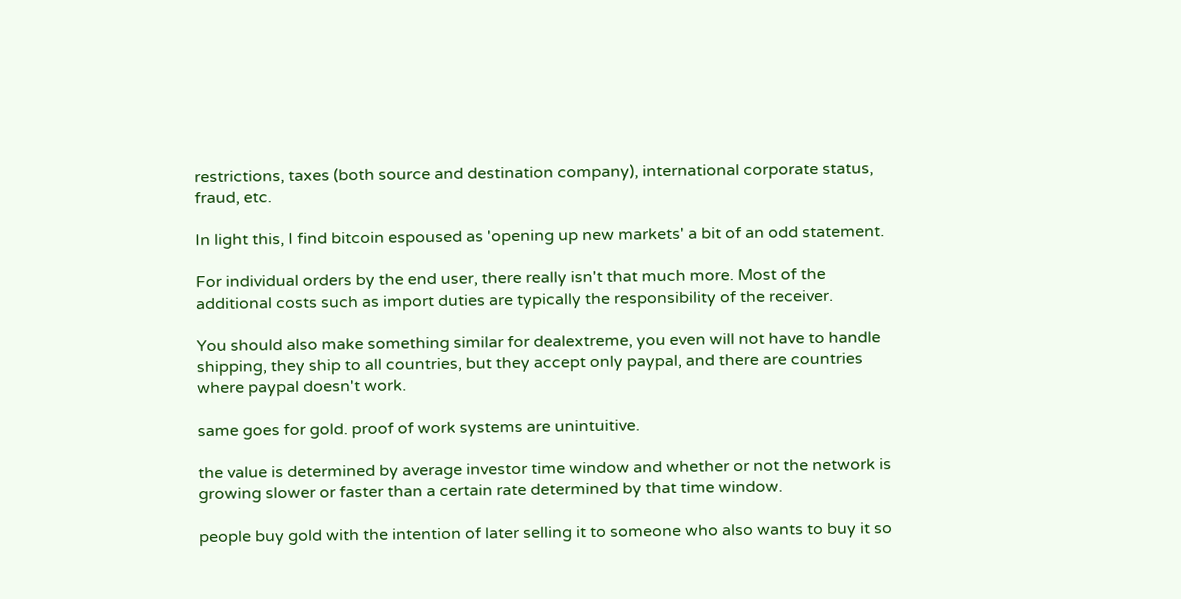restrictions, taxes (both source and destination company), international corporate status, fraud, etc.

In light this, I find bitcoin espoused as 'opening up new markets' a bit of an odd statement.

For individual orders by the end user, there really isn't that much more. Most of the additional costs such as import duties are typically the responsibility of the receiver.

You should also make something similar for dealextreme, you even will not have to handle shipping, they ship to all countries, but they accept only paypal, and there are countries where paypal doesn't work.

same goes for gold. proof of work systems are unintuitive.

the value is determined by average investor time window and whether or not the network is growing slower or faster than a certain rate determined by that time window.

people buy gold with the intention of later selling it to someone who also wants to buy it so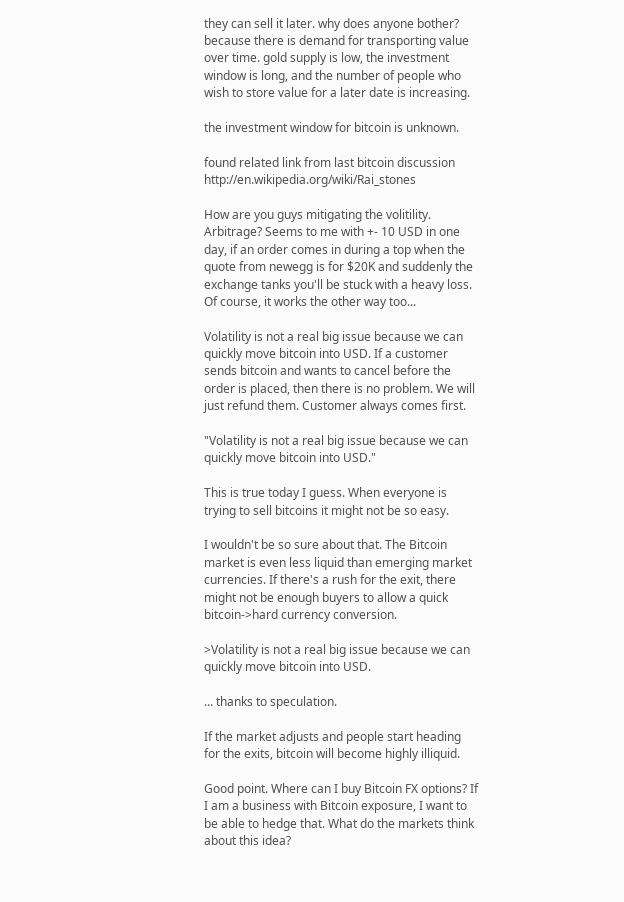they can sell it later. why does anyone bother? because there is demand for transporting value over time. gold supply is low, the investment window is long, and the number of people who wish to store value for a later date is increasing.

the investment window for bitcoin is unknown.

found related link from last bitcoin discussion http://en.wikipedia.org/wiki/Rai_stones

How are you guys mitigating the volitility. Arbitrage? Seems to me with +- 10 USD in one day, if an order comes in during a top when the quote from newegg is for $20K and suddenly the exchange tanks you'll be stuck with a heavy loss. Of course, it works the other way too...

Volatility is not a real big issue because we can quickly move bitcoin into USD. If a customer sends bitcoin and wants to cancel before the order is placed, then there is no problem. We will just refund them. Customer always comes first.

"Volatility is not a real big issue because we can quickly move bitcoin into USD."

This is true today I guess. When everyone is trying to sell bitcoins it might not be so easy.

I wouldn't be so sure about that. The Bitcoin market is even less liquid than emerging market currencies. If there's a rush for the exit, there might not be enough buyers to allow a quick bitcoin->hard currency conversion.

>Volatility is not a real big issue because we can quickly move bitcoin into USD.

... thanks to speculation.

If the market adjusts and people start heading for the exits, bitcoin will become highly illiquid.

Good point. Where can I buy Bitcoin FX options? If I am a business with Bitcoin exposure, I want to be able to hedge that. What do the markets think about this idea?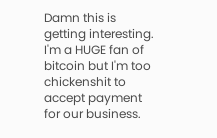Damn this is getting interesting. I'm a HUGE fan of bitcoin but I'm too chickenshit to accept payment for our business.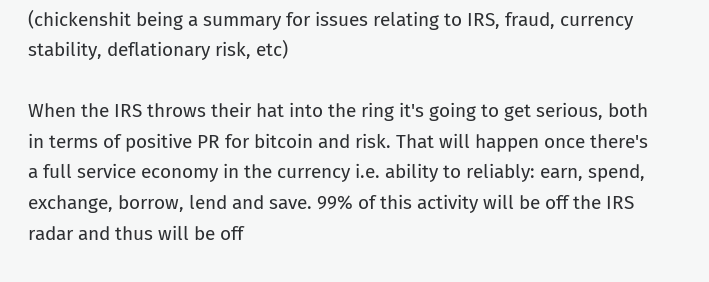(chickenshit being a summary for issues relating to IRS, fraud, currency stability, deflationary risk, etc)

When the IRS throws their hat into the ring it's going to get serious, both in terms of positive PR for bitcoin and risk. That will happen once there's a full service economy in the currency i.e. ability to reliably: earn, spend, exchange, borrow, lend and save. 99% of this activity will be off the IRS radar and thus will be off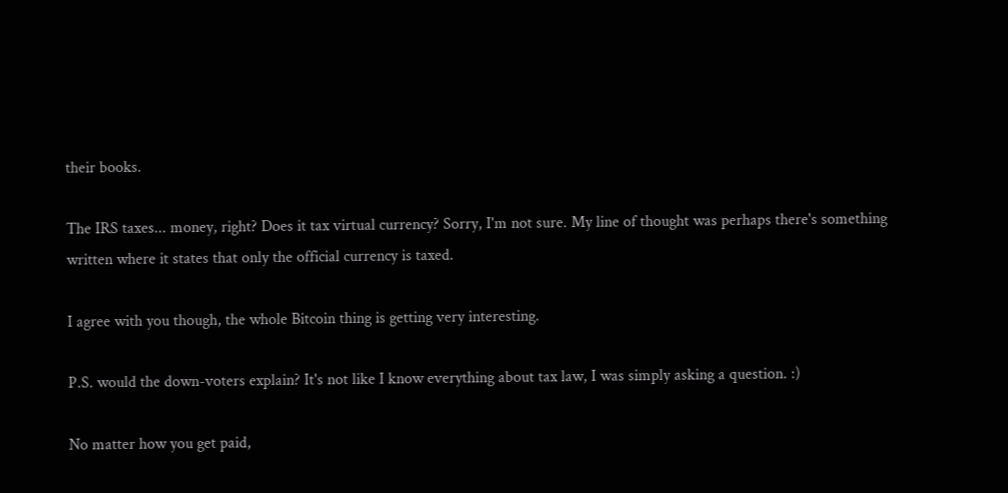their books.

The IRS taxes... money, right? Does it tax virtual currency? Sorry, I'm not sure. My line of thought was perhaps there's something written where it states that only the official currency is taxed.

I agree with you though, the whole Bitcoin thing is getting very interesting.

P.S. would the down-voters explain? It's not like I know everything about tax law, I was simply asking a question. :)

No matter how you get paid,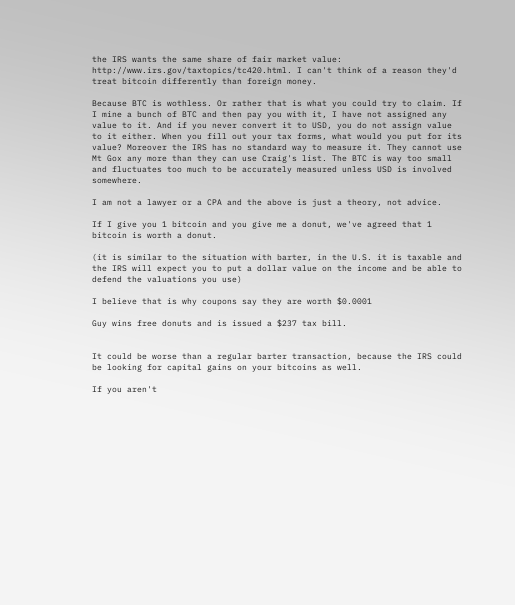the IRS wants the same share of fair market value: http://www.irs.gov/taxtopics/tc420.html. I can't think of a reason they'd treat bitcoin differently than foreign money.

Because BTC is wothless. Or rather that is what you could try to claim. If I mine a bunch of BTC and then pay you with it, I have not assigned any value to it. And if you never convert it to USD, you do not assign value to it either. When you fill out your tax forms, what would you put for its value? Moreover the IRS has no standard way to measure it. They cannot use Mt Gox any more than they can use Craig's list. The BTC is way too small and fluctuates too much to be accurately measured unless USD is involved somewhere.

I am not a lawyer or a CPA and the above is just a theory, not advice.

If I give you 1 bitcoin and you give me a donut, we've agreed that 1 bitcoin is worth a donut.

(it is similar to the situation with barter, in the U.S. it is taxable and the IRS will expect you to put a dollar value on the income and be able to defend the valuations you use)

I believe that is why coupons say they are worth $0.0001

Guy wins free donuts and is issued a $237 tax bill.


It could be worse than a regular barter transaction, because the IRS could be looking for capital gains on your bitcoins as well.

If you aren't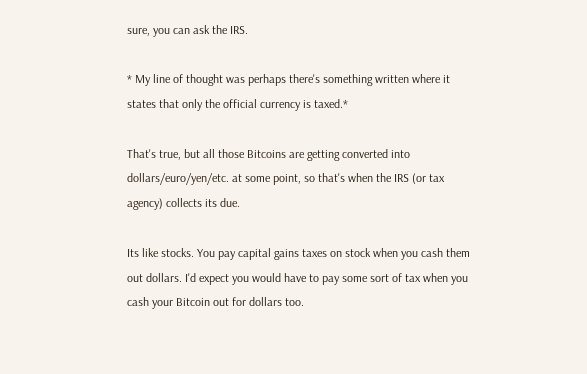sure, you can ask the IRS.

* My line of thought was perhaps there's something written where it states that only the official currency is taxed.*

That's true, but all those Bitcoins are getting converted into dollars/euro/yen/etc. at some point, so that's when the IRS (or tax agency) collects its due.

Its like stocks. You pay capital gains taxes on stock when you cash them out dollars. I'd expect you would have to pay some sort of tax when you cash your Bitcoin out for dollars too.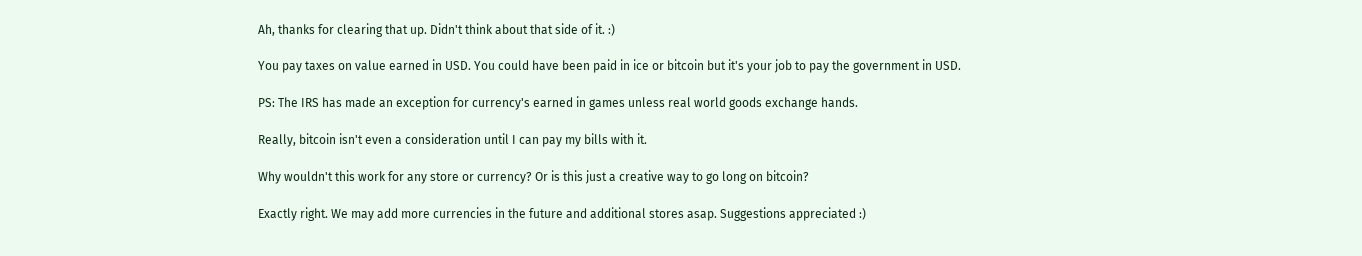Ah, thanks for clearing that up. Didn't think about that side of it. :)

You pay taxes on value earned in USD. You could have been paid in ice or bitcoin but it's your job to pay the government in USD.

PS: The IRS has made an exception for currency's earned in games unless real world goods exchange hands.

Really, bitcoin isn't even a consideration until I can pay my bills with it.

Why wouldn't this work for any store or currency? Or is this just a creative way to go long on bitcoin?

Exactly right. We may add more currencies in the future and additional stores asap. Suggestions appreciated :)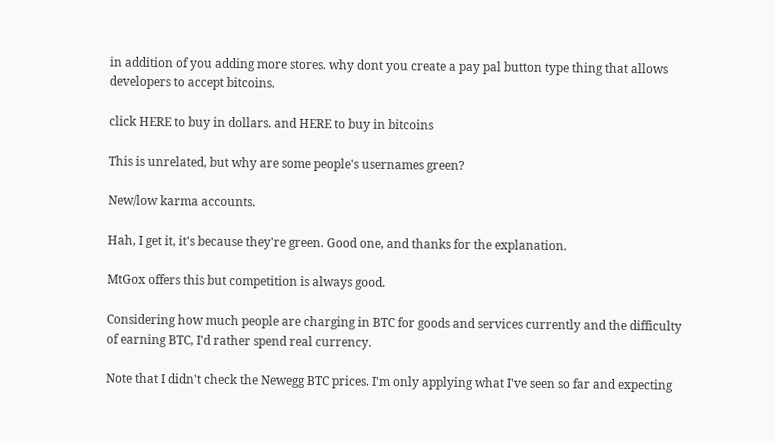in addition of you adding more stores. why dont you create a pay pal button type thing that allows developers to accept bitcoins.

click HERE to buy in dollars. and HERE to buy in bitcoins

This is unrelated, but why are some people's usernames green?

New/low karma accounts.

Hah, I get it, it's because they're green. Good one, and thanks for the explanation.

MtGox offers this but competition is always good.

Considering how much people are charging in BTC for goods and services currently and the difficulty of earning BTC, I'd rather spend real currency.

Note that I didn't check the Newegg BTC prices. I'm only applying what I've seen so far and expecting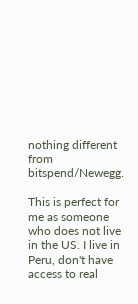nothing different from bitspend/Newegg.

This is perfect for me as someone who does not live in the US. I live in Peru, don't have access to real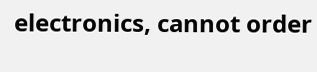electronics, cannot order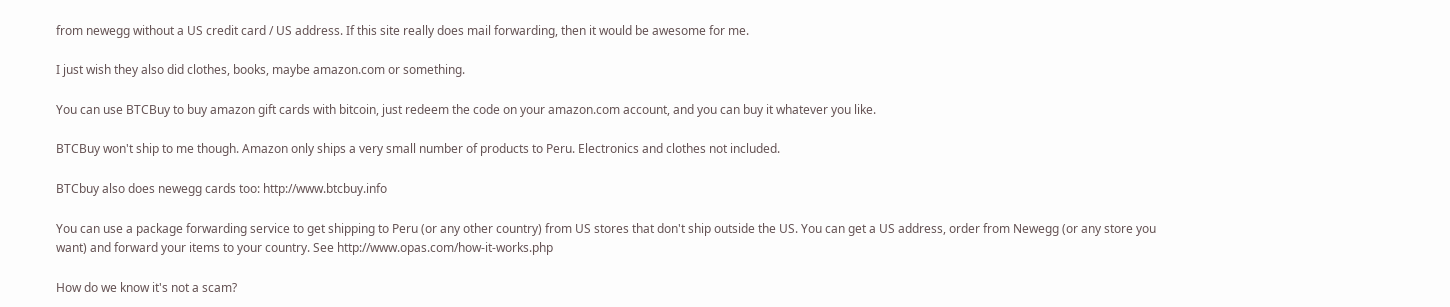from newegg without a US credit card / US address. If this site really does mail forwarding, then it would be awesome for me.

I just wish they also did clothes, books, maybe amazon.com or something.

You can use BTCBuy to buy amazon gift cards with bitcoin, just redeem the code on your amazon.com account, and you can buy it whatever you like.

BTCBuy won't ship to me though. Amazon only ships a very small number of products to Peru. Electronics and clothes not included.

BTCbuy also does newegg cards too: http://www.btcbuy.info

You can use a package forwarding service to get shipping to Peru (or any other country) from US stores that don't ship outside the US. You can get a US address, order from Newegg (or any store you want) and forward your items to your country. See http://www.opas.com/how-it-works.php

How do we know it's not a scam?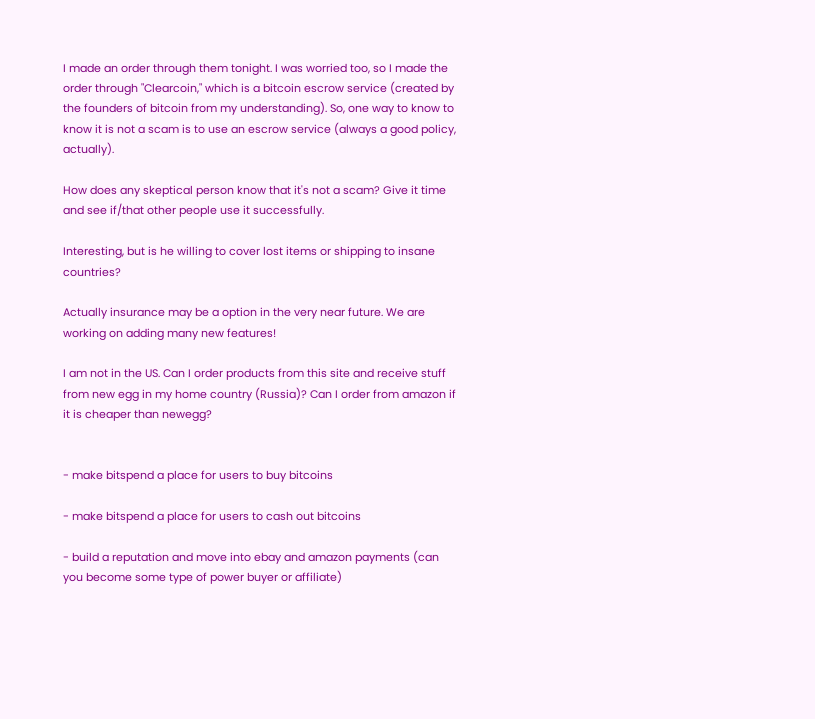I made an order through them tonight. I was worried too, so I made the order through "Clearcoin," which is a bitcoin escrow service (created by the founders of bitcoin from my understanding). So, one way to know to know it is not a scam is to use an escrow service (always a good policy, actually).

How does any skeptical person know that it's not a scam? Give it time and see if/that other people use it successfully.

Interesting, but is he willing to cover lost items or shipping to insane countries?

Actually insurance may be a option in the very near future. We are working on adding many new features!

I am not in the US. Can I order products from this site and receive stuff from new egg in my home country (Russia)? Can I order from amazon if it is cheaper than newegg?


- make bitspend a place for users to buy bitcoins

- make bitspend a place for users to cash out bitcoins

- build a reputation and move into ebay and amazon payments (can you become some type of power buyer or affiliate)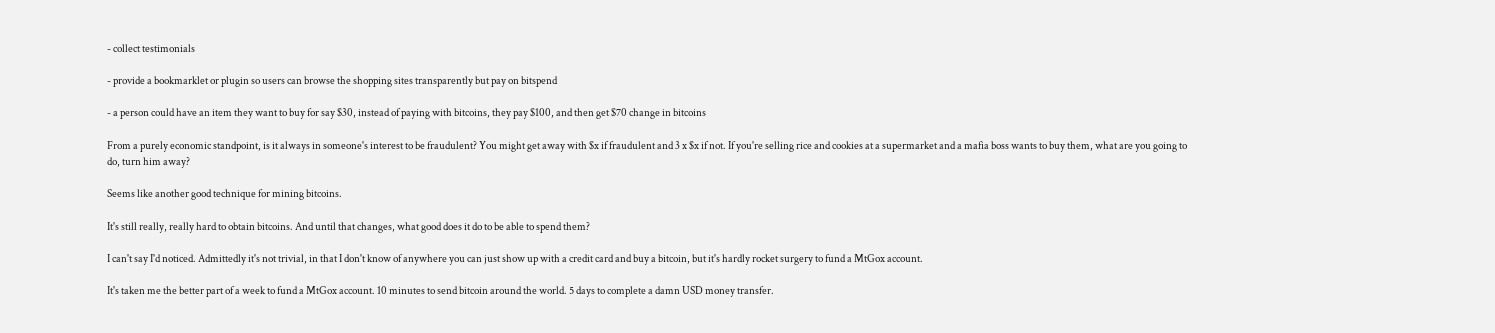- collect testimonials

- provide a bookmarklet or plugin so users can browse the shopping sites transparently but pay on bitspend

- a person could have an item they want to buy for say $30, instead of paying with bitcoins, they pay $100, and then get $70 change in bitcoins

From a purely economic standpoint, is it always in someone's interest to be fraudulent? You might get away with $x if fraudulent and 3 x $x if not. If you're selling rice and cookies at a supermarket and a mafia boss wants to buy them, what are you going to do, turn him away?

Seems like another good technique for mining bitcoins.

It's still really, really hard to obtain bitcoins. And until that changes, what good does it do to be able to spend them?

I can't say I'd noticed. Admittedly it's not trivial, in that I don't know of anywhere you can just show up with a credit card and buy a bitcoin, but it's hardly rocket surgery to fund a MtGox account.

It's taken me the better part of a week to fund a MtGox account. 10 minutes to send bitcoin around the world. 5 days to complete a damn USD money transfer.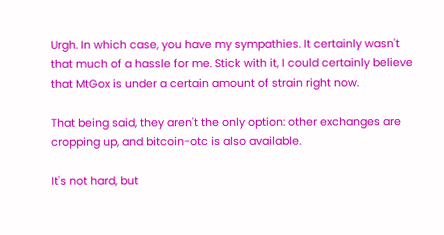Urgh. In which case, you have my sympathies. It certainly wasn't that much of a hassle for me. Stick with it, I could certainly believe that MtGox is under a certain amount of strain right now.

That being said, they aren't the only option: other exchanges are cropping up, and bitcoin-otc is also available.

It's not hard, but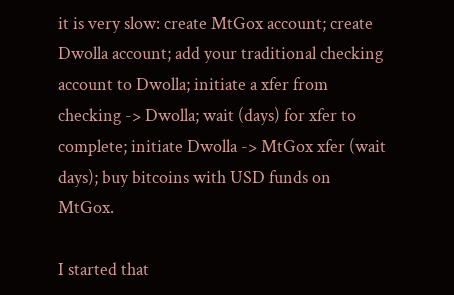it is very slow: create MtGox account; create Dwolla account; add your traditional checking account to Dwolla; initiate a xfer from checking -> Dwolla; wait (days) for xfer to complete; initiate Dwolla -> MtGox xfer (wait days); buy bitcoins with USD funds on MtGox.

I started that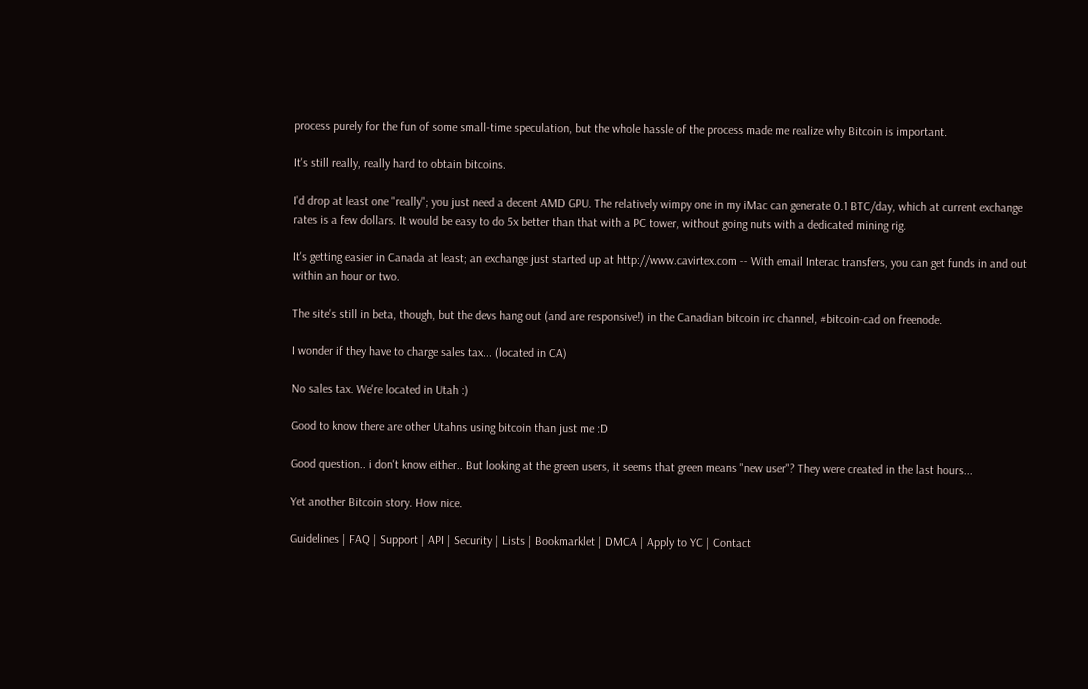process purely for the fun of some small-time speculation, but the whole hassle of the process made me realize why Bitcoin is important.

It's still really, really hard to obtain bitcoins.

I'd drop at least one "really"; you just need a decent AMD GPU. The relatively wimpy one in my iMac can generate 0.1 BTC/day, which at current exchange rates is a few dollars. It would be easy to do 5x better than that with a PC tower, without going nuts with a dedicated mining rig.

It's getting easier in Canada at least; an exchange just started up at http://www.cavirtex.com -- With email Interac transfers, you can get funds in and out within an hour or two.

The site's still in beta, though, but the devs hang out (and are responsive!) in the Canadian bitcoin irc channel, #bitcoin-cad on freenode.

I wonder if they have to charge sales tax... (located in CA)

No sales tax. We're located in Utah :)

Good to know there are other Utahns using bitcoin than just me :D

Good question.. i don't know either.. But looking at the green users, it seems that green means "new user"? They were created in the last hours...

Yet another Bitcoin story. How nice.

Guidelines | FAQ | Support | API | Security | Lists | Bookmarklet | DMCA | Apply to YC | Contact